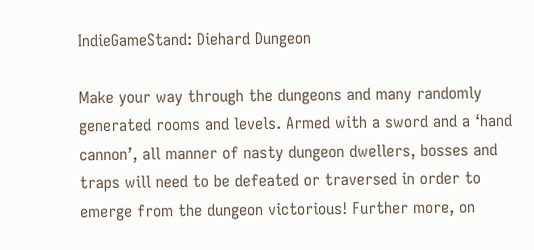IndieGameStand: Diehard Dungeon

Make your way through the dungeons and many randomly generated rooms and levels. Armed with a sword and a ‘hand cannon’, all manner of nasty dungeon dwellers, bosses and traps will need to be defeated or traversed in order to emerge from the dungeon victorious! Further more, on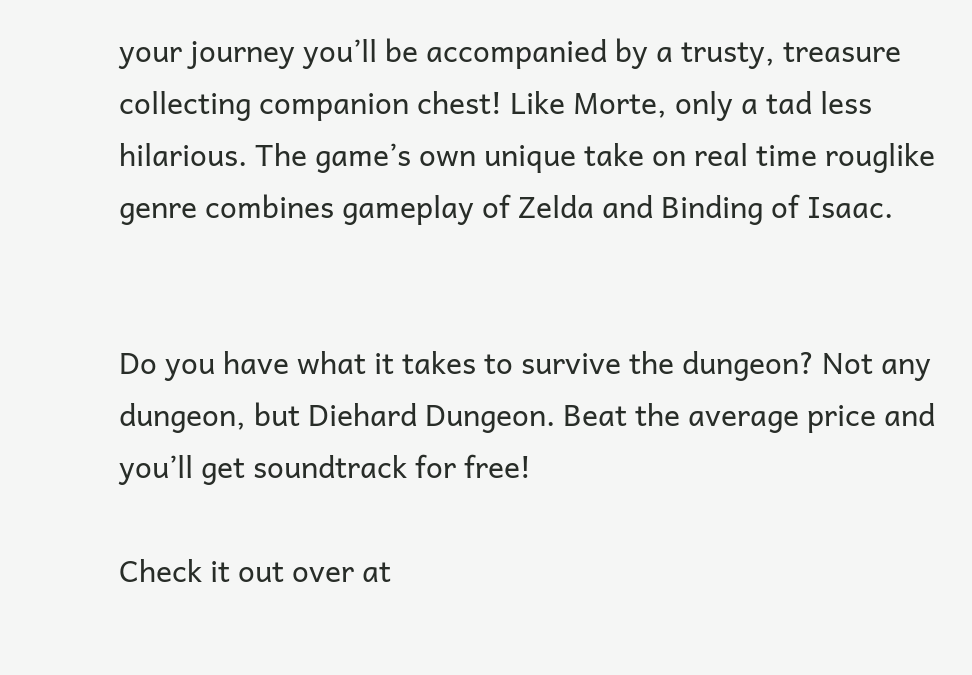your journey you’ll be accompanied by a trusty, treasure collecting companion chest! Like Morte, only a tad less hilarious. The game’s own unique take on real time rouglike genre combines gameplay of Zelda and Binding of Isaac.


Do you have what it takes to survive the dungeon? Not any dungeon, but Diehard Dungeon. Beat the average price and you’ll get soundtrack for free!

Check it out over at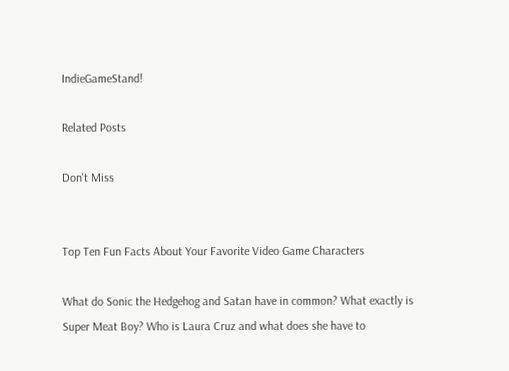IndieGameStand!

Related Posts

Don't Miss


Top Ten Fun Facts About Your Favorite Video Game Characters

What do Sonic the Hedgehog and Satan have in common? What exactly is Super Meat Boy? Who is Laura Cruz and what does she have to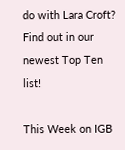do with Lara Croft? Find out in our newest Top Ten list!

This Week on IGB